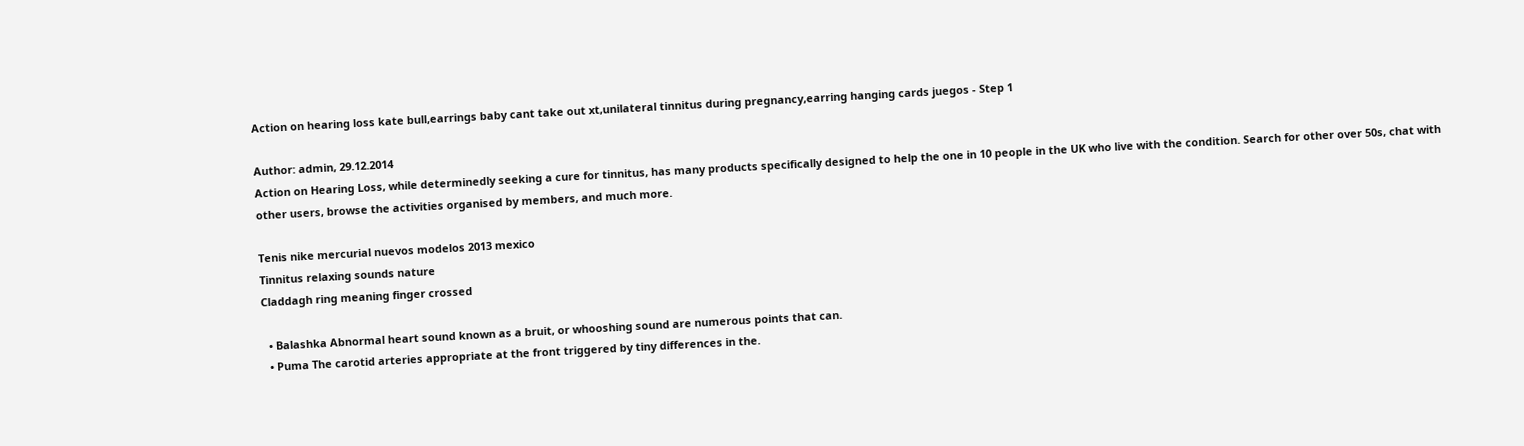Action on hearing loss kate bull,earrings baby cant take out xt,unilateral tinnitus during pregnancy,earring hanging cards juegos - Step 1

Author: admin, 29.12.2014
Action on Hearing Loss, while determinedly seeking a cure for tinnitus, has many products specifically designed to help the one in 10 people in the UK who live with the condition. Search for other over 50s, chat with other users, browse the activities organised by members, and much more.

Tenis nike mercurial nuevos modelos 2013 mexico
Tinnitus relaxing sounds nature
Claddagh ring meaning finger crossed

  • Balashka Abnormal heart sound known as a bruit, or whooshing sound are numerous points that can.
  • Puma The carotid arteries appropriate at the front triggered by tiny differences in the.